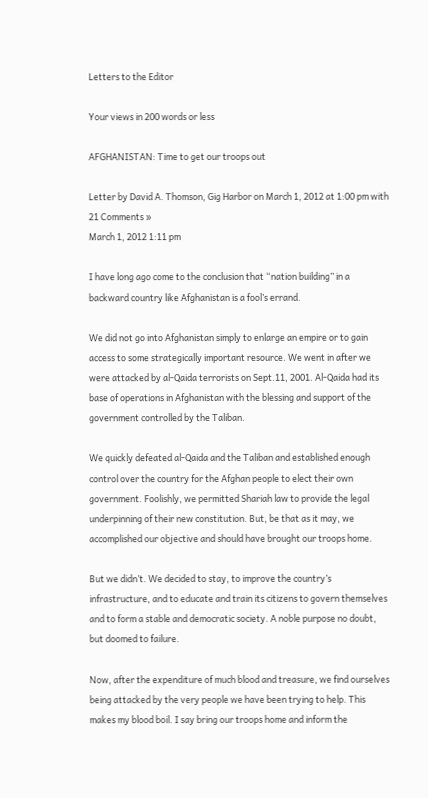Letters to the Editor

Your views in 200 words or less

AFGHANISTAN: Time to get our troops out

Letter by David A. Thomson, Gig Harbor on March 1, 2012 at 1:00 pm with 21 Comments »
March 1, 2012 1:11 pm

I have long ago come to the conclusion that “nation building” in a backward country like Afghanistan is a fool’s errand.

We did not go into Afghanistan simply to enlarge an empire or to gain access to some strategically important resource. We went in after we were attacked by al-Qaida terrorists on Sept.11, 2001. Al-Qaida had its base of operations in Afghanistan with the blessing and support of the government controlled by the Taliban.

We quickly defeated al-Qaida and the Taliban and established enough control over the country for the Afghan people to elect their own government. Foolishly, we permitted Shariah law to provide the legal underpinning of their new constitution. But, be that as it may, we accomplished our objective and should have brought our troops home.

But we didn’t. We decided to stay, to improve the country’s infrastructure, and to educate and train its citizens to govern themselves and to form a stable and democratic society. A noble purpose no doubt, but doomed to failure.

Now, after the expenditure of much blood and treasure, we find ourselves being attacked by the very people we have been trying to help. This makes my blood boil. I say bring our troops home and inform the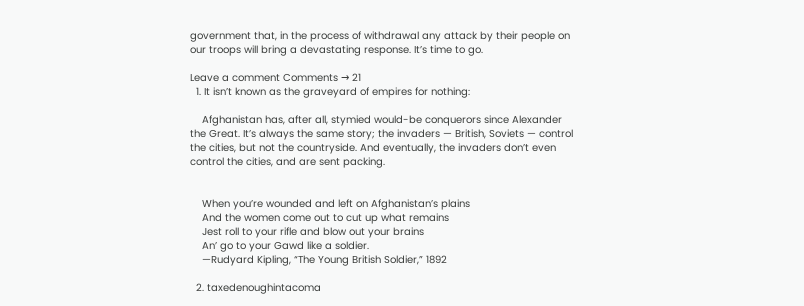government that, in the process of withdrawal any attack by their people on our troops will bring a devastating response. It’s time to go.

Leave a comment Comments → 21
  1. It isn’t known as the graveyard of empires for nothing:

    Afghanistan has, after all, stymied would-be conquerors since Alexander the Great. It’s always the same story; the invaders — British, Soviets — control the cities, but not the countryside. And eventually, the invaders don’t even control the cities, and are sent packing.


    When you’re wounded and left on Afghanistan’s plains
    And the women come out to cut up what remains
    Jest roll to your rifle and blow out your brains
    An’ go to your Gawd like a soldier.
    —Rudyard Kipling, “The Young British Soldier,” 1892

  2. taxedenoughintacoma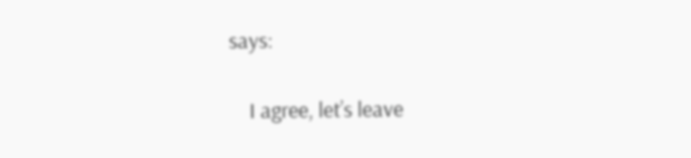says:

    I agree, let’s leave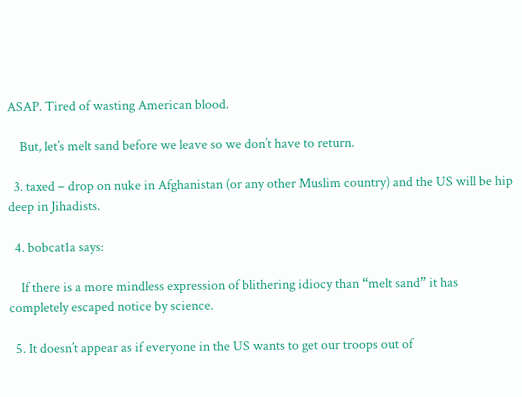ASAP. Tired of wasting American blood.

    But, let’s melt sand before we leave so we don’t have to return.

  3. taxed – drop on nuke in Afghanistan (or any other Muslim country) and the US will be hip deep in Jihadists.

  4. bobcat1a says:

    If there is a more mindless expression of blithering idiocy than “melt sand” it has completely escaped notice by science.

  5. It doesn’t appear as if everyone in the US wants to get our troops out of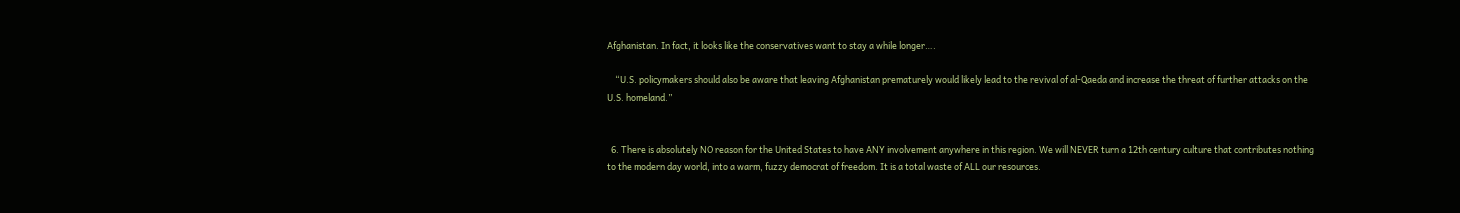Afghanistan. In fact, it looks like the conservatives want to stay a while longer….

    “U.S. policymakers should also be aware that leaving Afghanistan prematurely would likely lead to the revival of al-Qaeda and increase the threat of further attacks on the U.S. homeland.”


  6. There is absolutely NO reason for the United States to have ANY involvement anywhere in this region. We will NEVER turn a 12th century culture that contributes nothing to the modern day world, into a warm, fuzzy democrat of freedom. It is a total waste of ALL our resources.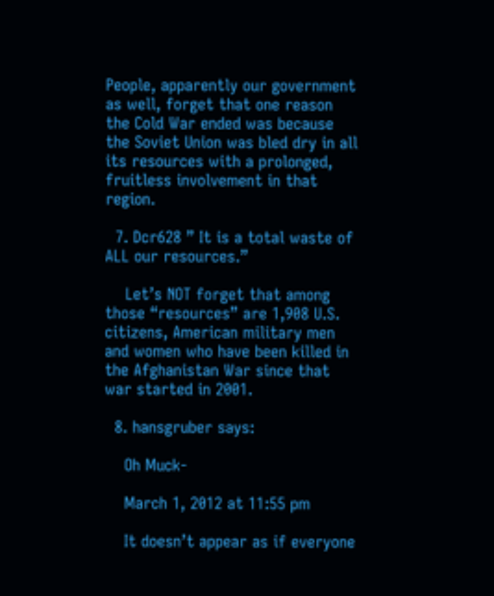People, apparently our government as well, forget that one reason the Cold War ended was because the Soviet Union was bled dry in all its resources with a prolonged, fruitless involvement in that region.

  7. Dcr628 ” It is a total waste of ALL our resources.”

    Let’s NOT forget that among those “resources” are 1,908 U.S. citizens, American military men and women who have been killed in the Afghanistan War since that war started in 2001.

  8. hansgruber says:

    Oh Muck-

    March 1, 2012 at 11:55 pm

    It doesn’t appear as if everyone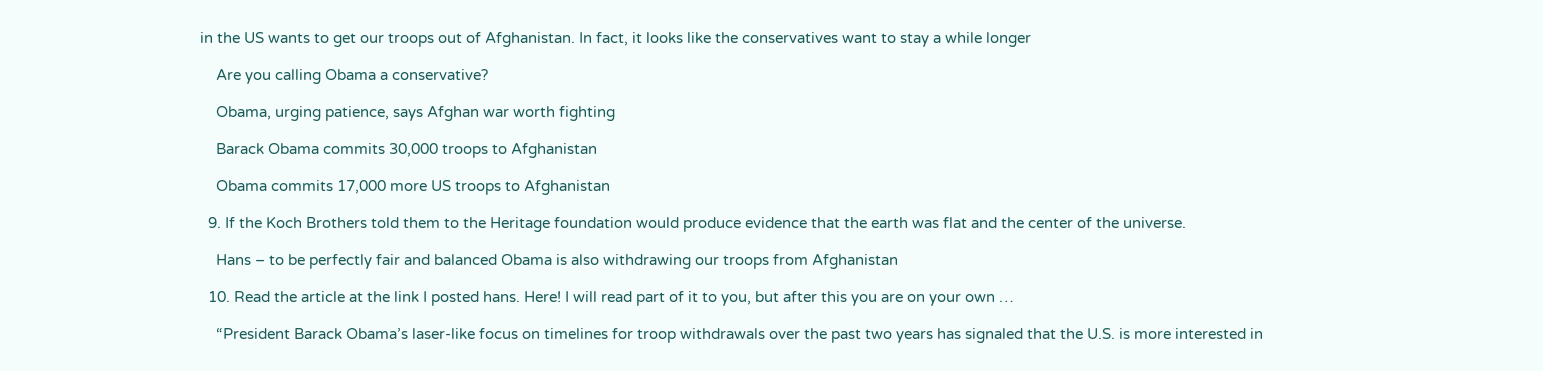in the US wants to get our troops out of Afghanistan. In fact, it looks like the conservatives want to stay a while longer

    Are you calling Obama a conservative?

    Obama, urging patience, says Afghan war worth fighting

    Barack Obama commits 30,000 troops to Afghanistan

    Obama commits 17,000 more US troops to Afghanistan

  9. If the Koch Brothers told them to the Heritage foundation would produce evidence that the earth was flat and the center of the universe.

    Hans – to be perfectly fair and balanced Obama is also withdrawing our troops from Afghanistan

  10. Read the article at the link I posted hans. Here! I will read part of it to you, but after this you are on your own …

    “President Barack Obama’s laser-like focus on timelines for troop withdrawals over the past two years has signaled that the U.S. is more interested in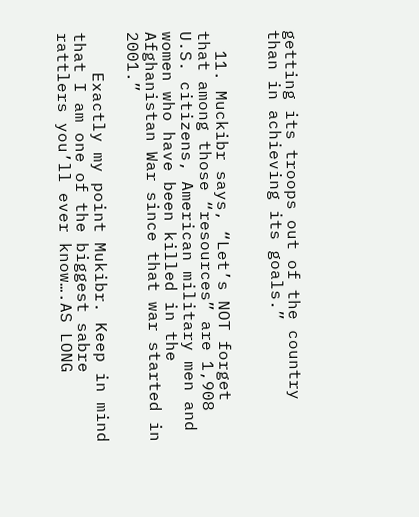getting its troops out of the country than in achieving its goals.”


  11. Muckibr says, “Let’s NOT forget that among those “resources” are 1,908 U.S. citizens, American military men and women who have been killed in the Afghanistan War since that war started in 2001.”

    Exactly my point Mukibr. Keep in mind that I am one of the biggest sabre rattlers you’ll ever know….AS LONG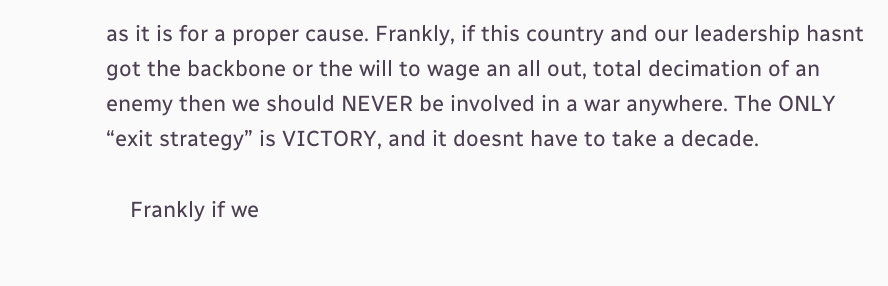as it is for a proper cause. Frankly, if this country and our leadership hasnt got the backbone or the will to wage an all out, total decimation of an enemy then we should NEVER be involved in a war anywhere. The ONLY “exit strategy” is VICTORY, and it doesnt have to take a decade.

    Frankly if we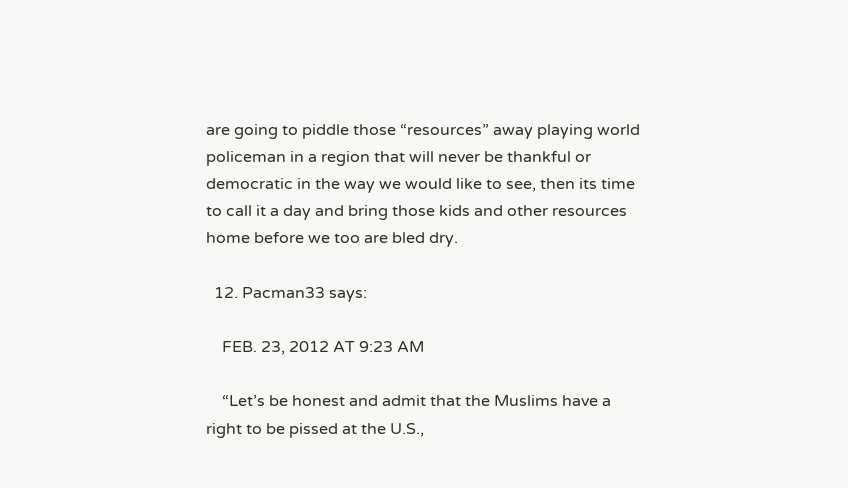are going to piddle those “resources” away playing world policeman in a region that will never be thankful or democratic in the way we would like to see, then its time to call it a day and bring those kids and other resources home before we too are bled dry.

  12. Pacman33 says:

    FEB. 23, 2012 AT 9:23 AM

    “Let’s be honest and admit that the Muslims have a right to be pissed at the U.S.,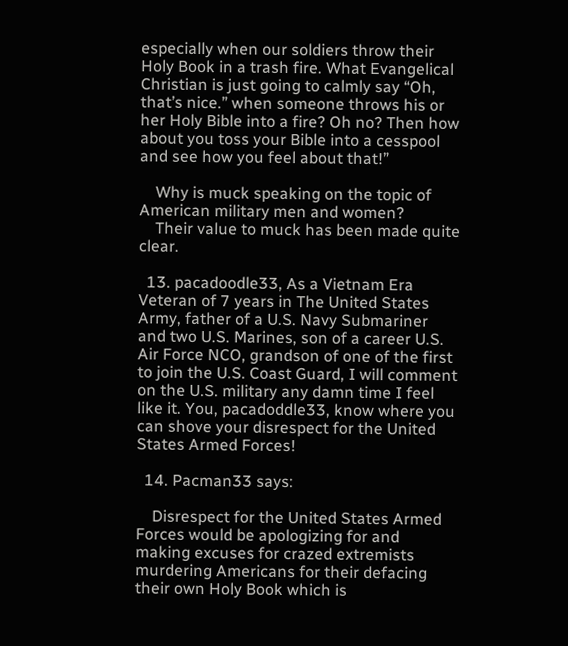especially when our soldiers throw their Holy Book in a trash fire. What Evangelical Christian is just going to calmly say “Oh, that’s nice.” when someone throws his or her Holy Bible into a fire? Oh no? Then how about you toss your Bible into a cesspool and see how you feel about that!”

    Why is muck speaking on the topic of American military men and women?
    Their value to muck has been made quite clear.

  13. pacadoodle33, As a Vietnam Era Veteran of 7 years in The United States Army, father of a U.S. Navy Submariner and two U.S. Marines, son of a career U.S. Air Force NCO, grandson of one of the first to join the U.S. Coast Guard, I will comment on the U.S. military any damn time I feel like it. You, pacadoddle33, know where you can shove your disrespect for the United States Armed Forces!

  14. Pacman33 says:

    Disrespect for the United States Armed Forces would be apologizing for and making excuses for crazed extremists murdering Americans for their defacing their own Holy Book which is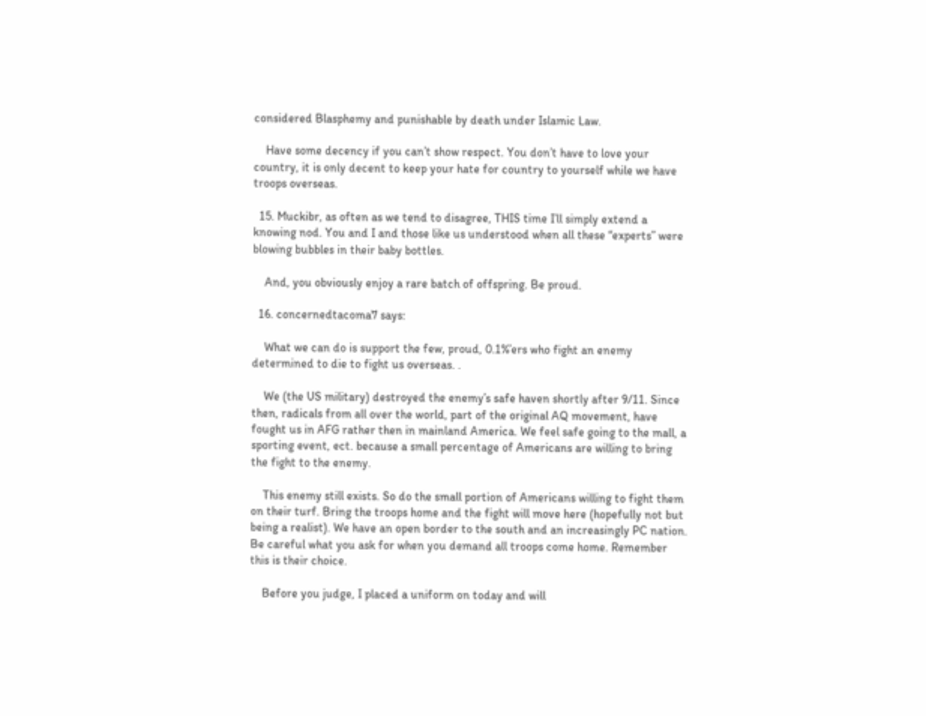considered Blasphemy and punishable by death under Islamic Law.

    Have some decency if you can’t show respect. You don’t have to love your country, it is only decent to keep your hate for country to yourself while we have troops overseas.

  15. Muckibr, as often as we tend to disagree, THIS time I’ll simply extend a knowing nod. You and I and those like us understood when all these “experts” were blowing bubbles in their baby bottles.

    And, you obviously enjoy a rare batch of offspring. Be proud.

  16. concernedtacoma7 says:

    What we can do is support the few, proud, 0.1%’ers who fight an enemy determined to die to fight us overseas. .

    We (the US military) destroyed the enemy’s safe haven shortly after 9/11. Since then, radicals from all over the world, part of the original AQ movement, have fought us in AFG rather then in mainland America. We feel safe going to the mall, a sporting event, ect. because a small percentage of Americans are willing to bring the fight to the enemy.

    This enemy still exists. So do the small portion of Americans willing to fight them on their turf. Bring the troops home and the fight will move here (hopefully not but being a realist). We have an open border to the south and an increasingly PC nation. Be careful what you ask for when you demand all troops come home. Remember this is their choice.

    Before you judge, I placed a uniform on today and will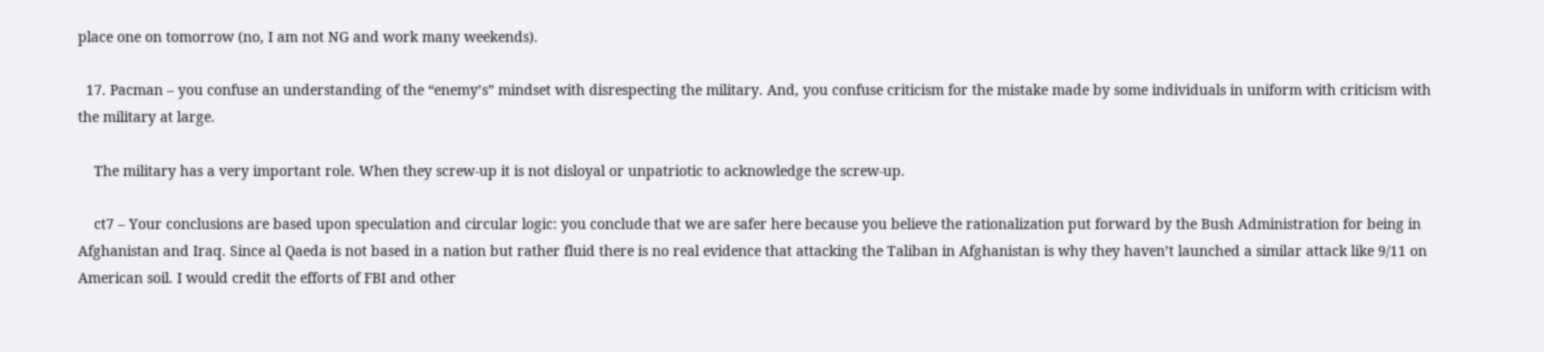place one on tomorrow (no, I am not NG and work many weekends).

  17. Pacman – you confuse an understanding of the “enemy’s” mindset with disrespecting the military. And, you confuse criticism for the mistake made by some individuals in uniform with criticism with the military at large.

    The military has a very important role. When they screw-up it is not disloyal or unpatriotic to acknowledge the screw-up.

    ct7 – Your conclusions are based upon speculation and circular logic: you conclude that we are safer here because you believe the rationalization put forward by the Bush Administration for being in Afghanistan and Iraq. Since al Qaeda is not based in a nation but rather fluid there is no real evidence that attacking the Taliban in Afghanistan is why they haven’t launched a similar attack like 9/11 on American soil. I would credit the efforts of FBI and other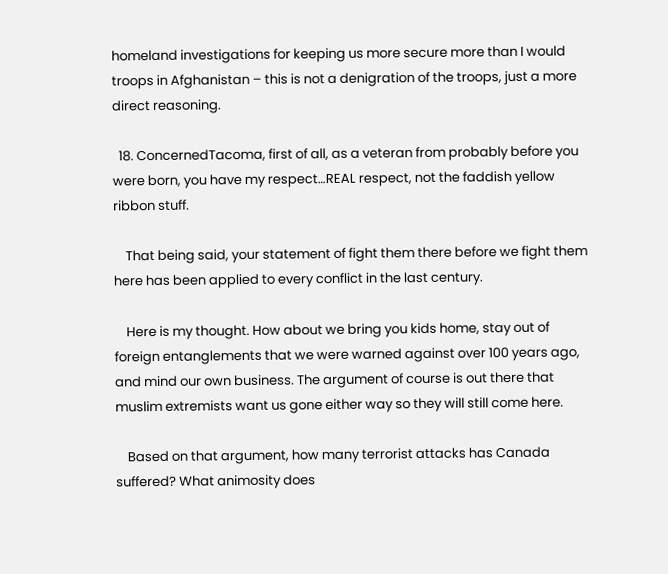homeland investigations for keeping us more secure more than I would troops in Afghanistan – this is not a denigration of the troops, just a more direct reasoning.

  18. ConcernedTacoma, first of all, as a veteran from probably before you were born, you have my respect…REAL respect, not the faddish yellow ribbon stuff.

    That being said, your statement of fight them there before we fight them here has been applied to every conflict in the last century.

    Here is my thought. How about we bring you kids home, stay out of foreign entanglements that we were warned against over 100 years ago, and mind our own business. The argument of course is out there that muslim extremists want us gone either way so they will still come here.

    Based on that argument, how many terrorist attacks has Canada suffered? What animosity does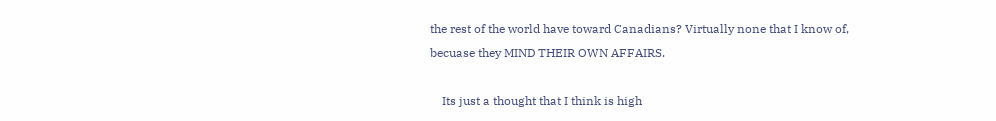the rest of the world have toward Canadians? Virtually none that I know of, becuase they MIND THEIR OWN AFFAIRS.

    Its just a thought that I think is high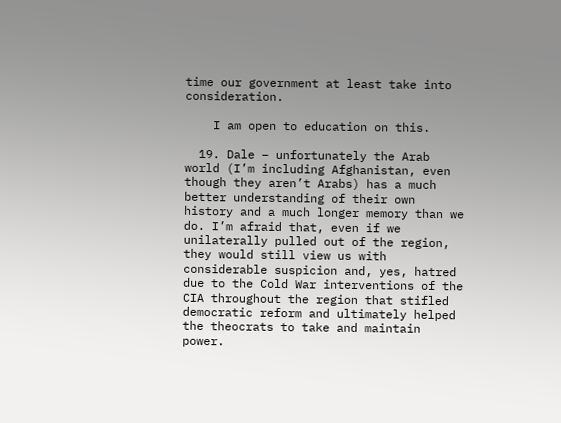time our government at least take into consideration.

    I am open to education on this.

  19. Dale – unfortunately the Arab world (I’m including Afghanistan, even though they aren’t Arabs) has a much better understanding of their own history and a much longer memory than we do. I’m afraid that, even if we unilaterally pulled out of the region, they would still view us with considerable suspicion and, yes, hatred due to the Cold War interventions of the CIA throughout the region that stifled democratic reform and ultimately helped the theocrats to take and maintain power.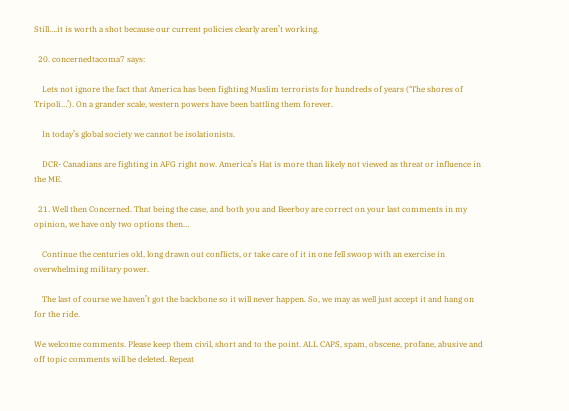Still….it is worth a shot because our current policies clearly aren’t working.

  20. concernedtacoma7 says:

    Lets not ignore the fact that America has been fighting Muslim terrorists for hundreds of years (‘The shores of Tripoli…’). On a grander scale, western powers have been battling them forever.

    In today’s global society we cannot be isolationists.

    DCR- Canadians are fighting in AFG right now. America’s Hat is more than likely not viewed as threat or influence in the ME.

  21. Well then Concerned. That being the case, and both you and Beerboy are correct on your last comments in my opinion, we have only two options then…

    Continue the centuries old, long drawn out conflicts, or take care of it in one fell swoop with an exercise in overwhelming military power.

    The last of course we haven’t got the backbone so it will never happen. So, we may as well just accept it and hang on for the ride.

We welcome comments. Please keep them civil, short and to the point. ALL CAPS, spam, obscene, profane, abusive and off topic comments will be deleted. Repeat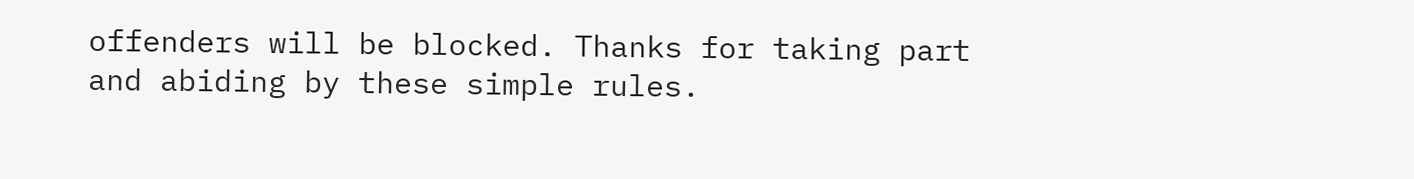offenders will be blocked. Thanks for taking part and abiding by these simple rules.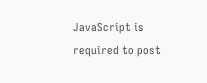JavaScript is required to post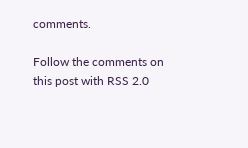comments.

Follow the comments on this post with RSS 2.0